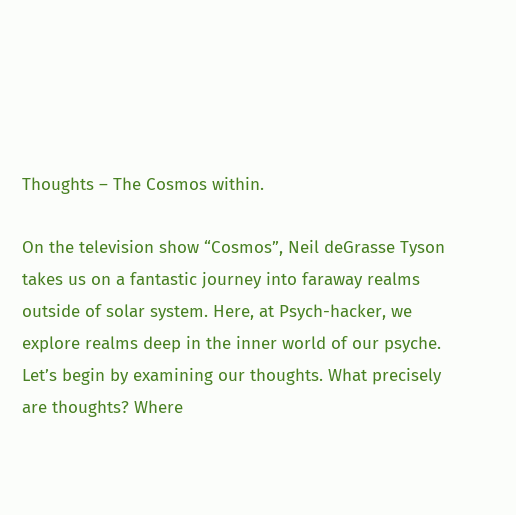Thoughts – The Cosmos within.

On the television show “Cosmos”, Neil deGrasse Tyson takes us on a fantastic journey into faraway realms outside of solar system. Here, at Psych-hacker, we explore realms deep in the inner world of our psyche. Let’s begin by examining our thoughts. What precisely are thoughts? Where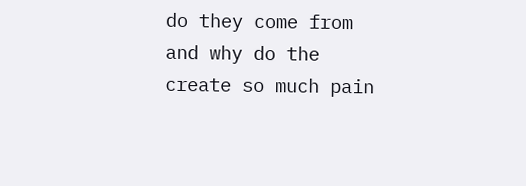do they come from and why do the create so much pain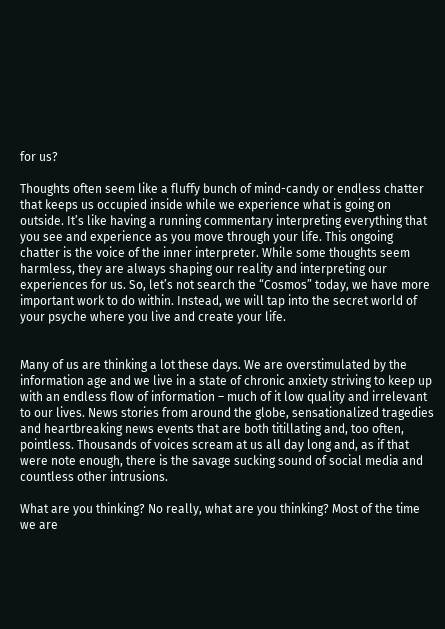for us?

Thoughts often seem like a fluffy bunch of mind-candy or endless chatter that keeps us occupied inside while we experience what is going on outside. It’s like having a running commentary interpreting everything that you see and experience as you move through your life. This ongoing chatter is the voice of the inner interpreter. While some thoughts seem harmless, they are always shaping our reality and interpreting our experiences for us. So, let’s not search the “Cosmos” today, we have more important work to do within. Instead, we will tap into the secret world of your psyche where you live and create your life.


Many of us are thinking a lot these days. We are overstimulated by the information age and we live in a state of chronic anxiety striving to keep up with an endless flow of information – much of it low quality and irrelevant to our lives. News stories from around the globe, sensationalized tragedies and heartbreaking news events that are both titillating and, too often, pointless. Thousands of voices scream at us all day long and, as if that were note enough, there is the savage sucking sound of social media and countless other intrusions.

What are you thinking? No really, what are you thinking? Most of the time we are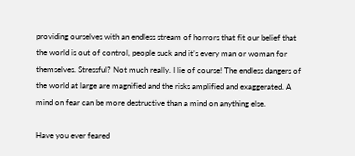providing ourselves with an endless stream of horrors that fit our belief that the world is out of control, people suck and it’s every man or woman for themselves. Stressful? Not much really. I lie of course! The endless dangers of the world at large are magnified and the risks amplified and exaggerated. A mind on fear can be more destructive than a mind on anything else.

Have you ever feared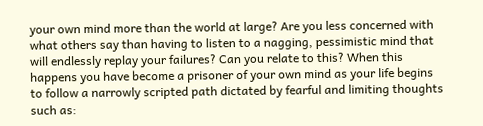your own mind more than the world at large? Are you less concerned with what others say than having to listen to a nagging, pessimistic mind that will endlessly replay your failures? Can you relate to this? When this happens you have become a prisoner of your own mind as your life begins to follow a narrowly scripted path dictated by fearful and limiting thoughts such as: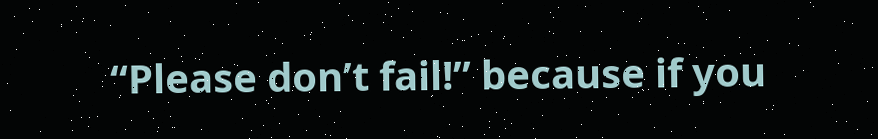“Please don’t fail!” because if you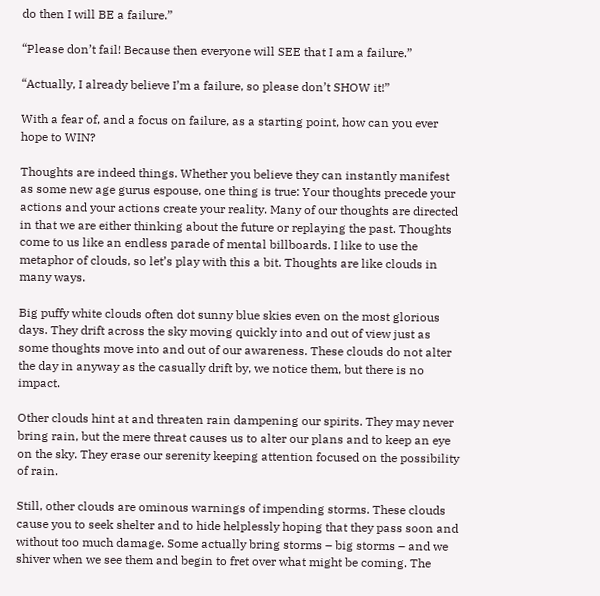do then I will BE a failure.”

“Please don’t fail! Because then everyone will SEE that I am a failure.”

“Actually, I already believe I’m a failure, so please don’t SHOW it!”

With a fear of, and a focus on failure, as a starting point, how can you ever hope to WIN?

Thoughts are indeed things. Whether you believe they can instantly manifest as some new age gurus espouse, one thing is true: Your thoughts precede your actions and your actions create your reality. Many of our thoughts are directed in that we are either thinking about the future or replaying the past. Thoughts come to us like an endless parade of mental billboards. I like to use the metaphor of clouds, so let’s play with this a bit. Thoughts are like clouds in many ways.

Big puffy white clouds often dot sunny blue skies even on the most glorious days. They drift across the sky moving quickly into and out of view just as some thoughts move into and out of our awareness. These clouds do not alter the day in anyway as the casually drift by, we notice them, but there is no impact.

Other clouds hint at and threaten rain dampening our spirits. They may never bring rain, but the mere threat causes us to alter our plans and to keep an eye on the sky. They erase our serenity keeping attention focused on the possibility of rain.

Still, other clouds are ominous warnings of impending storms. These clouds cause you to seek shelter and to hide helplessly hoping that they pass soon and without too much damage. Some actually bring storms – big storms – and we shiver when we see them and begin to fret over what might be coming. The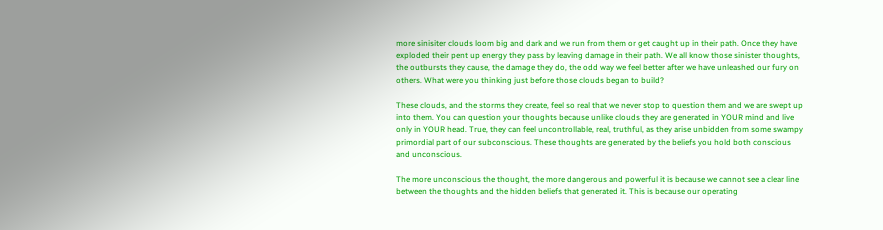more sinisiter clouds loom big and dark and we run from them or get caught up in their path. Once they have exploded their pent up energy they pass by leaving damage in their path. We all know those sinister thoughts, the outbursts they cause, the damage they do, the odd way we feel better after we have unleashed our fury on others. What were you thinking just before those clouds began to build?

These clouds, and the storms they create, feel so real that we never stop to question them and we are swept up into them. You can question your thoughts because unlike clouds they are generated in YOUR mind and live only in YOUR head. True, they can feel uncontrollable, real, truthful, as they arise unbidden from some swampy primordial part of our subconscious. These thoughts are generated by the beliefs you hold both conscious and unconscious.

The more unconscious the thought, the more dangerous and powerful it is because we cannot see a clear line between the thoughts and the hidden beliefs that generated it. This is because our operating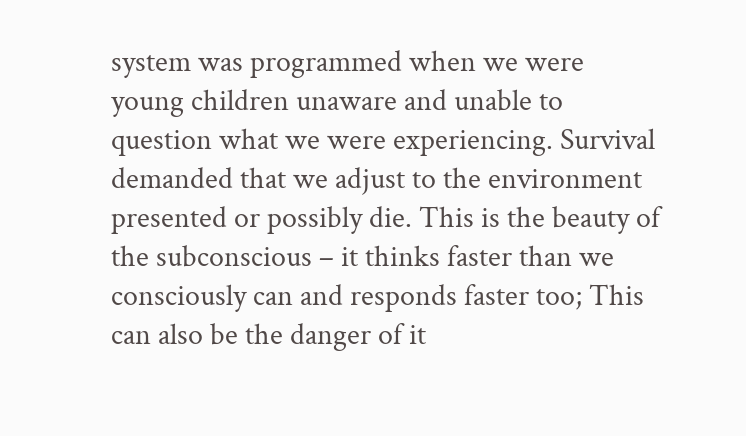system was programmed when we were young children unaware and unable to question what we were experiencing. Survival demanded that we adjust to the environment presented or possibly die. This is the beauty of the subconscious – it thinks faster than we consciously can and responds faster too; This can also be the danger of it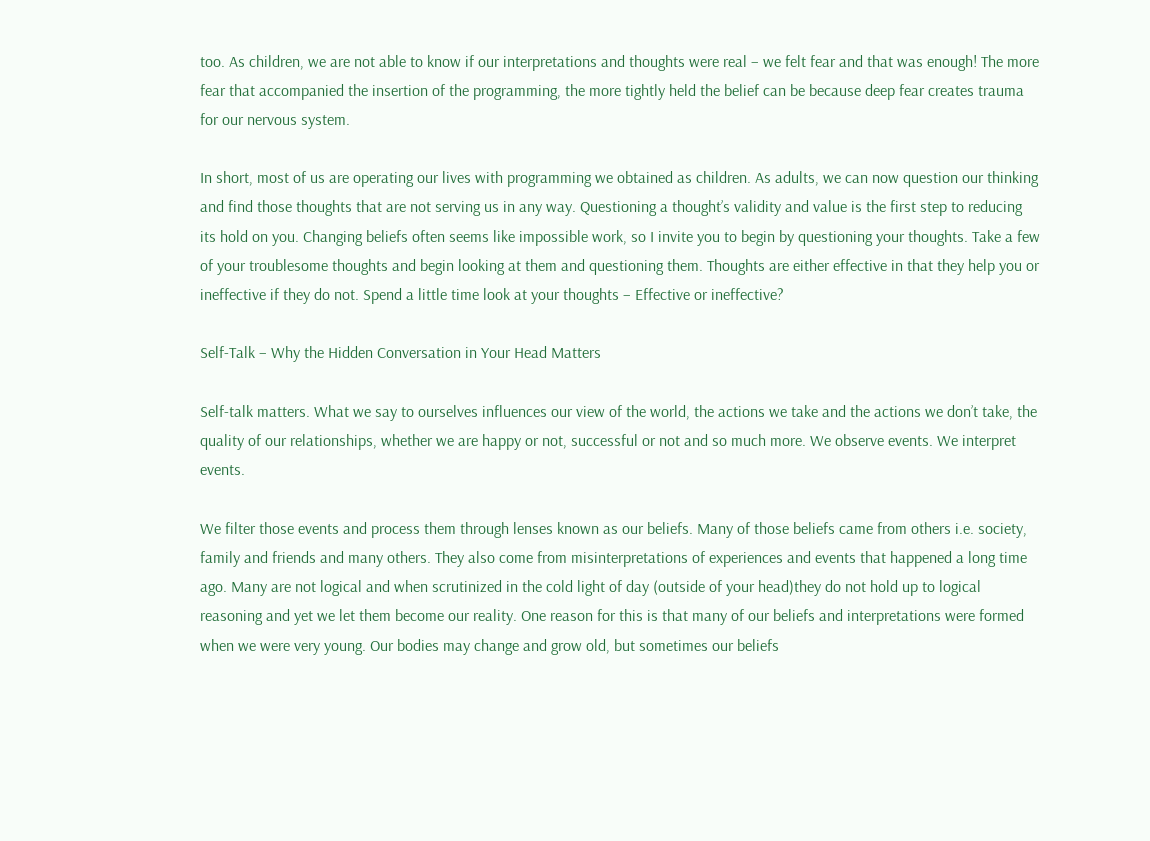too. As children, we are not able to know if our interpretations and thoughts were real – we felt fear and that was enough! The more fear that accompanied the insertion of the programming, the more tightly held the belief can be because deep fear creates trauma for our nervous system.

In short, most of us are operating our lives with programming we obtained as children. As adults, we can now question our thinking and find those thoughts that are not serving us in any way. Questioning a thought’s validity and value is the first step to reducing its hold on you. Changing beliefs often seems like impossible work, so I invite you to begin by questioning your thoughts. Take a few of your troublesome thoughts and begin looking at them and questioning them. Thoughts are either effective in that they help you or ineffective if they do not. Spend a little time look at your thoughts – Effective or ineffective?

Self-Talk – Why the Hidden Conversation in Your Head Matters

Self-talk matters. What we say to ourselves influences our view of the world, the actions we take and the actions we don’t take, the quality of our relationships, whether we are happy or not, successful or not and so much more. We observe events. We interpret events.

We filter those events and process them through lenses known as our beliefs. Many of those beliefs came from others i.e. society, family and friends and many others. They also come from misinterpretations of experiences and events that happened a long time ago. Many are not logical and when scrutinized in the cold light of day (outside of your head)they do not hold up to logical reasoning and yet we let them become our reality. One reason for this is that many of our beliefs and interpretations were formed when we were very young. Our bodies may change and grow old, but sometimes our beliefs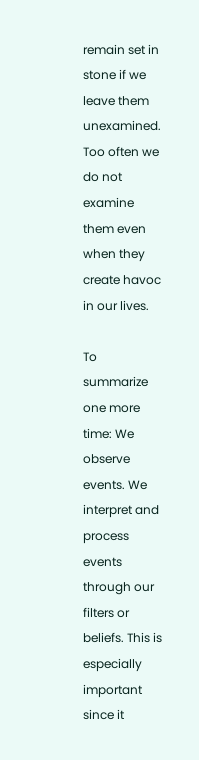remain set in stone if we leave them unexamined. Too often we do not examine them even when they create havoc in our lives.

To summarize one more time: We observe events. We interpret and process events through our filters or beliefs. This is especially important since it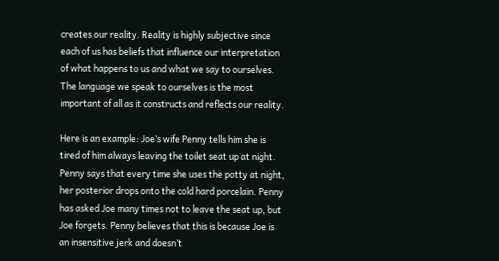creates our reality. Reality is highly subjective since each of us has beliefs that influence our interpretation of what happens to us and what we say to ourselves. The language we speak to ourselves is the most important of all as it constructs and reflects our reality.

Here is an example: Joe’s wife Penny tells him she is tired of him always leaving the toilet seat up at night. Penny says that every time she uses the potty at night, her posterior drops onto the cold hard porcelain. Penny has asked Joe many times not to leave the seat up, but Joe forgets. Penny believes that this is because Joe is an insensitive jerk and doesn’t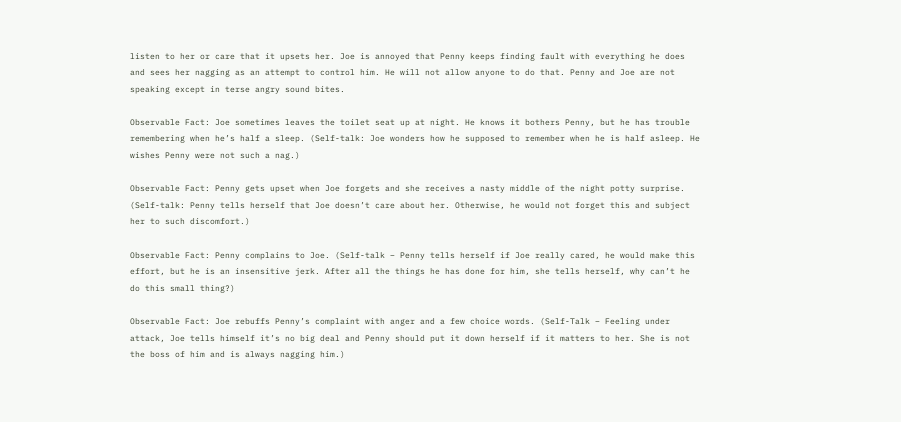listen to her or care that it upsets her. Joe is annoyed that Penny keeps finding fault with everything he does and sees her nagging as an attempt to control him. He will not allow anyone to do that. Penny and Joe are not speaking except in terse angry sound bites.

Observable Fact: Joe sometimes leaves the toilet seat up at night. He knows it bothers Penny, but he has trouble remembering when he’s half a sleep. (Self-talk: Joe wonders how he supposed to remember when he is half asleep. He wishes Penny were not such a nag.)

Observable Fact: Penny gets upset when Joe forgets and she receives a nasty middle of the night potty surprise. (Self-talk: Penny tells herself that Joe doesn’t care about her. Otherwise, he would not forget this and subject her to such discomfort.)

Observable Fact: Penny complains to Joe. (Self-talk – Penny tells herself if Joe really cared, he would make this effort, but he is an insensitive jerk. After all the things he has done for him, she tells herself, why can’t he do this small thing?)

Observable Fact: Joe rebuffs Penny’s complaint with anger and a few choice words. (Self-Talk – Feeling under attack, Joe tells himself it’s no big deal and Penny should put it down herself if it matters to her. She is not the boss of him and is always nagging him.)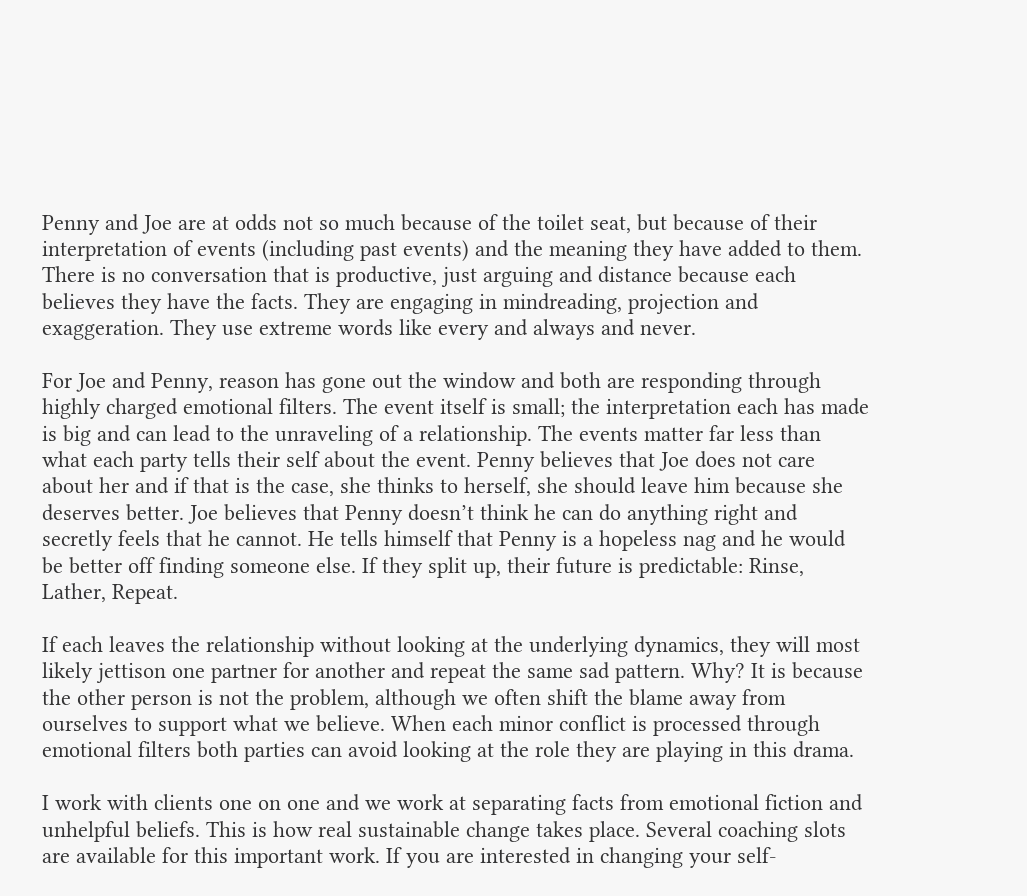Penny and Joe are at odds not so much because of the toilet seat, but because of their interpretation of events (including past events) and the meaning they have added to them. There is no conversation that is productive, just arguing and distance because each believes they have the facts. They are engaging in mindreading, projection and exaggeration. They use extreme words like every and always and never.

For Joe and Penny, reason has gone out the window and both are responding through highly charged emotional filters. The event itself is small; the interpretation each has made is big and can lead to the unraveling of a relationship. The events matter far less than what each party tells their self about the event. Penny believes that Joe does not care about her and if that is the case, she thinks to herself, she should leave him because she deserves better. Joe believes that Penny doesn’t think he can do anything right and secretly feels that he cannot. He tells himself that Penny is a hopeless nag and he would be better off finding someone else. If they split up, their future is predictable: Rinse, Lather, Repeat.

If each leaves the relationship without looking at the underlying dynamics, they will most likely jettison one partner for another and repeat the same sad pattern. Why? It is because the other person is not the problem, although we often shift the blame away from ourselves to support what we believe. When each minor conflict is processed through emotional filters both parties can avoid looking at the role they are playing in this drama.

I work with clients one on one and we work at separating facts from emotional fiction and unhelpful beliefs. This is how real sustainable change takes place. Several coaching slots are available for this important work. If you are interested in changing your self-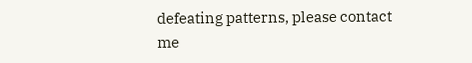defeating patterns, please contact me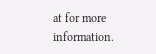at for more information.